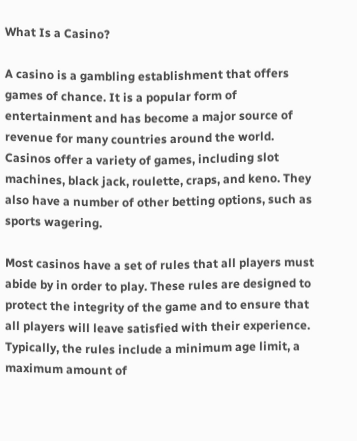What Is a Casino?

A casino is a gambling establishment that offers games of chance. It is a popular form of entertainment and has become a major source of revenue for many countries around the world. Casinos offer a variety of games, including slot machines, black jack, roulette, craps, and keno. They also have a number of other betting options, such as sports wagering.

Most casinos have a set of rules that all players must abide by in order to play. These rules are designed to protect the integrity of the game and to ensure that all players will leave satisfied with their experience. Typically, the rules include a minimum age limit, a maximum amount of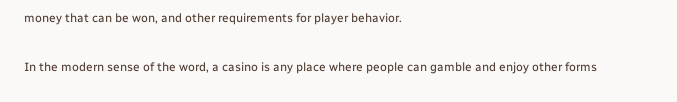money that can be won, and other requirements for player behavior.

In the modern sense of the word, a casino is any place where people can gamble and enjoy other forms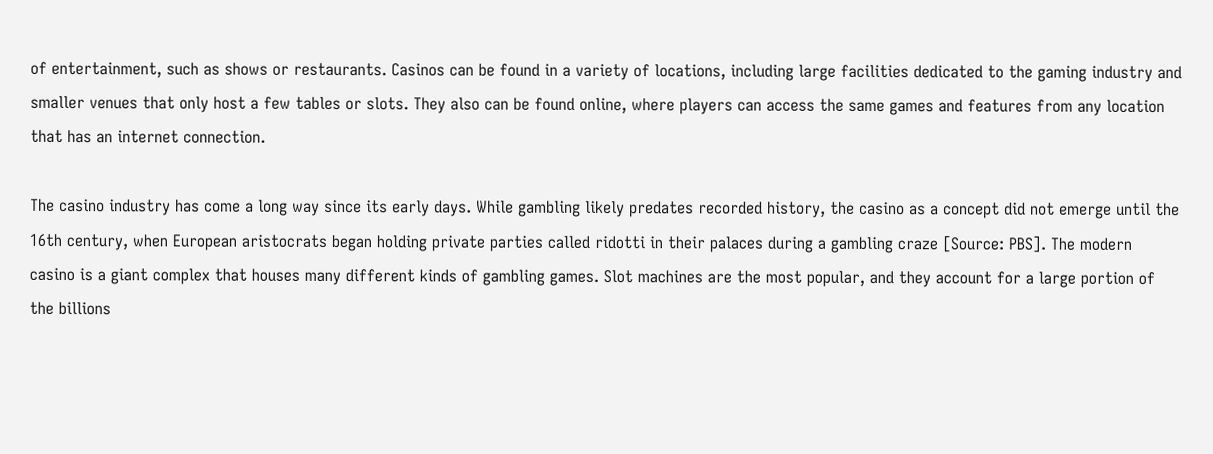of entertainment, such as shows or restaurants. Casinos can be found in a variety of locations, including large facilities dedicated to the gaming industry and smaller venues that only host a few tables or slots. They also can be found online, where players can access the same games and features from any location that has an internet connection.

The casino industry has come a long way since its early days. While gambling likely predates recorded history, the casino as a concept did not emerge until the 16th century, when European aristocrats began holding private parties called ridotti in their palaces during a gambling craze [Source: PBS]. The modern casino is a giant complex that houses many different kinds of gambling games. Slot machines are the most popular, and they account for a large portion of the billions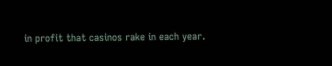in profit that casinos rake in each year.